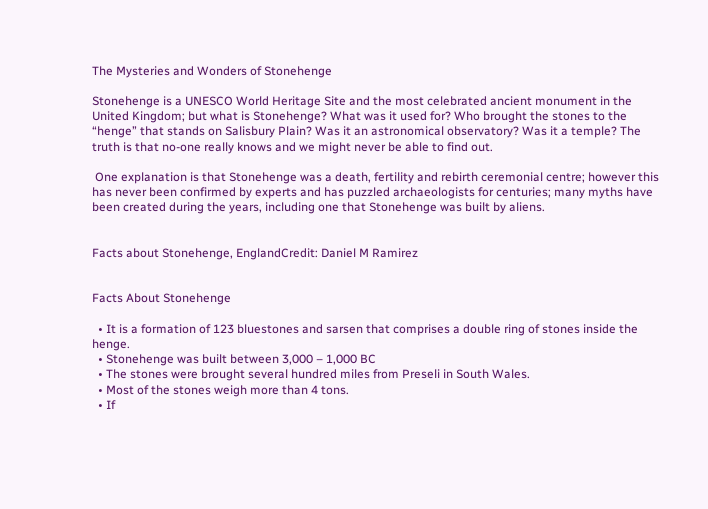The Mysteries and Wonders of Stonehenge

Stonehenge is a UNESCO World Heritage Site and the most celebrated ancient monument in the United Kingdom; but what is Stonehenge? What was it used for? Who brought the stones to the “henge” that stands on Salisbury Plain? Was it an astronomical observatory? Was it a temple? The truth is that no-one really knows and we might never be able to find out.

 One explanation is that Stonehenge was a death, fertility and rebirth ceremonial centre; however this has never been confirmed by experts and has puzzled archaeologists for centuries; many myths have been created during the years, including one that Stonehenge was built by aliens.


Facts about Stonehenge, EnglandCredit: Daniel M Ramirez


Facts About Stonehenge

  • It is a formation of 123 bluestones and sarsen that comprises a double ring of stones inside the henge.
  • Stonehenge was built between 3,000 – 1,000 BC
  • The stones were brought several hundred miles from Preseli in South Wales.
  • Most of the stones weigh more than 4 tons.
  • If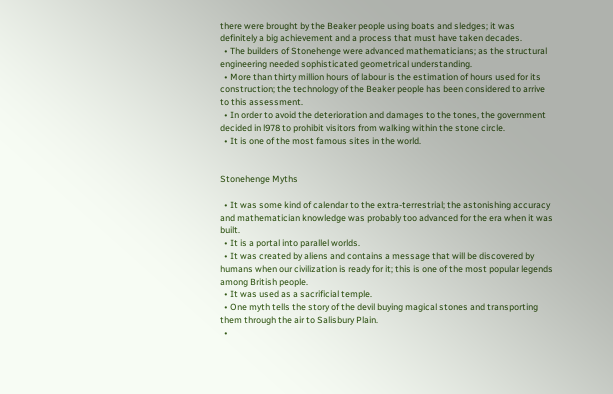there were brought by the Beaker people using boats and sledges; it was definitely a big achievement and a process that must have taken decades.
  • The builders of Stonehenge were advanced mathematicians; as the structural engineering needed sophisticated geometrical understanding.
  • More than thirty million hours of labour is the estimation of hours used for its construction; the technology of the Beaker people has been considered to arrive to this assessment.
  • In order to avoid the deterioration and damages to the tones, the government decided in l978 to prohibit visitors from walking within the stone circle.
  • It is one of the most famous sites in the world.


Stonehenge Myths

  • It was some kind of calendar to the extra-terrestrial; the astonishing accuracy and mathematician knowledge was probably too advanced for the era when it was built.
  • It is a portal into parallel worlds.
  • It was created by aliens and contains a message that will be discovered by humans when our civilization is ready for it; this is one of the most popular legends among British people.
  • It was used as a sacrificial temple.
  • One myth tells the story of the devil buying magical stones and transporting them through the air to Salisbury Plain.
  •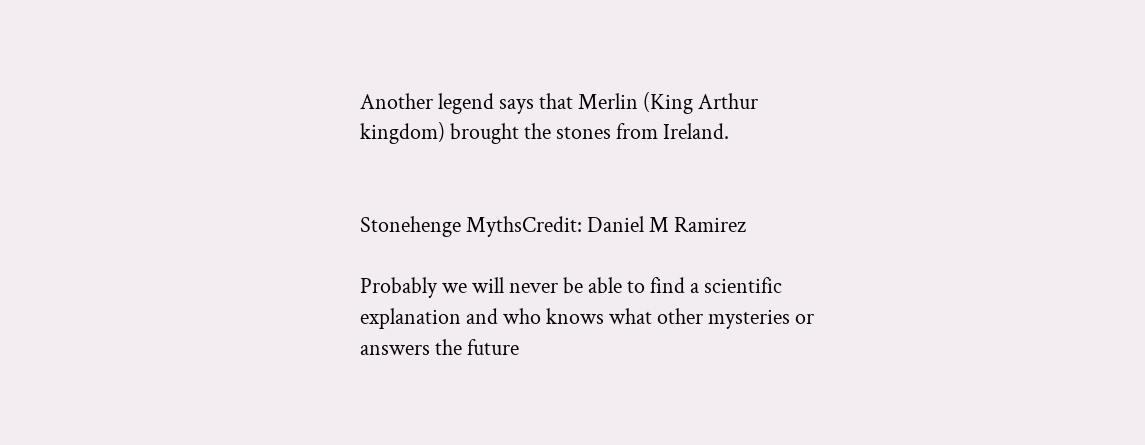Another legend says that Merlin (King Arthur kingdom) brought the stones from Ireland.


Stonehenge MythsCredit: Daniel M Ramirez

Probably we will never be able to find a scientific explanation and who knows what other mysteries or answers the future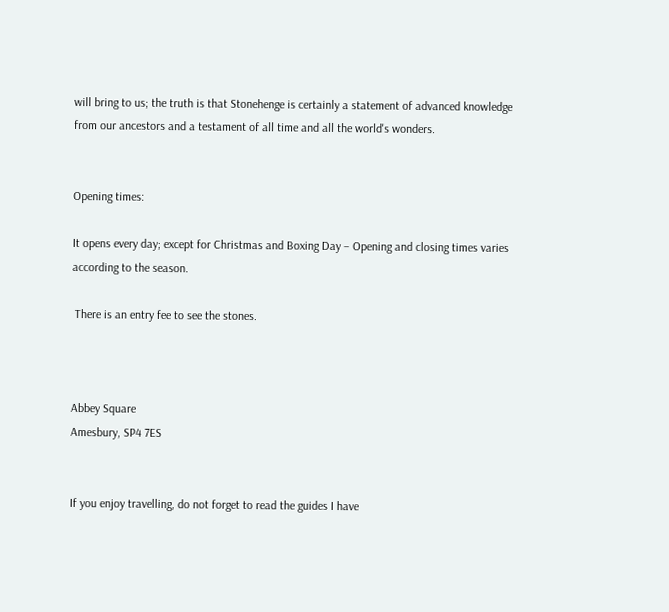will bring to us; the truth is that Stonehenge is certainly a statement of advanced knowledge from our ancestors and a testament of all time and all the world's wonders.


Opening times:

It opens every day; except for Christmas and Boxing Day – Opening and closing times varies according to the season.

 There is an entry fee to see the stones.



Abbey Square
Amesbury, SP4 7ES


If you enjoy travelling, do not forget to read the guides I have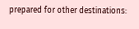prepared for other destinations: